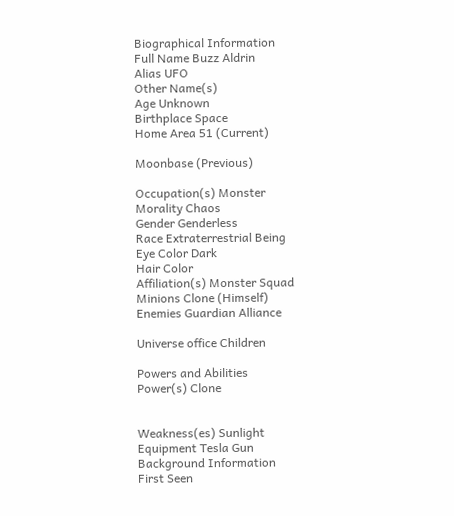Biographical Information
Full Name Buzz Aldrin
Alias UFO
Other Name(s)
Age Unknown
Birthplace Space
Home Area 51 (Current)

Moonbase (Previous)

Occupation(s) Monster
Morality Chaos
Gender Genderless
Race Extraterrestrial Being
Eye Color Dark
Hair Color
Affiliation(s) Monster Squad
Minions Clone (Himself)
Enemies Guardian Alliance

Universe office Children

Powers and Abilities
Power(s) Clone


Weakness(es) Sunlight
Equipment Tesla Gun
Background Information
First Seen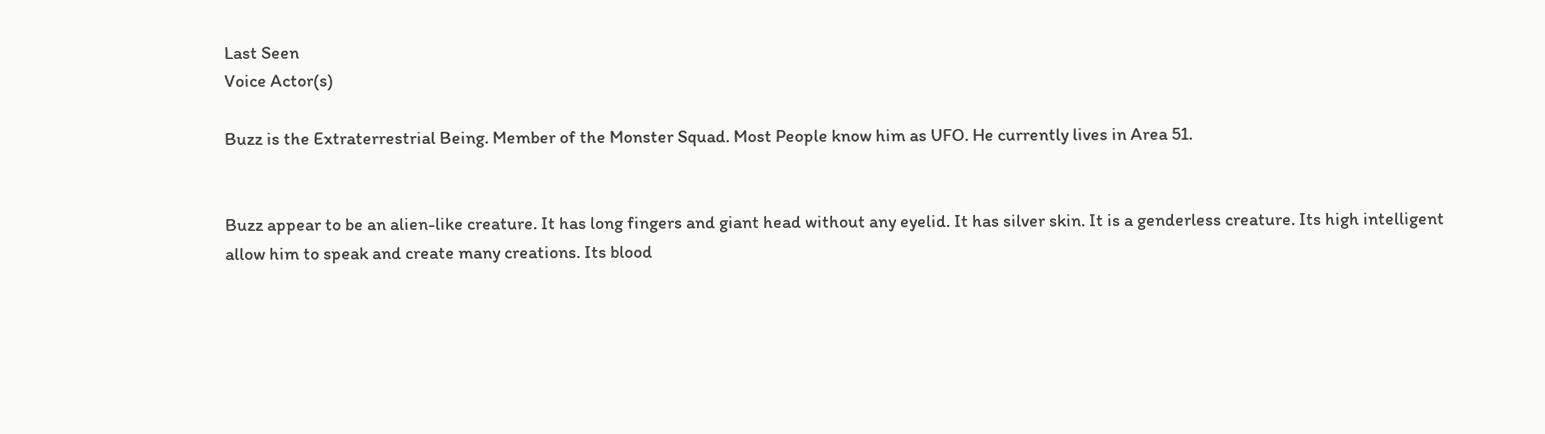Last Seen
Voice Actor(s)

Buzz is the Extraterrestrial Being. Member of the Monster Squad. Most People know him as UFO. He currently lives in Area 51.


Buzz appear to be an alien-like creature. It has long fingers and giant head without any eyelid. It has silver skin. It is a genderless creature. Its high intelligent allow him to speak and create many creations. Its blood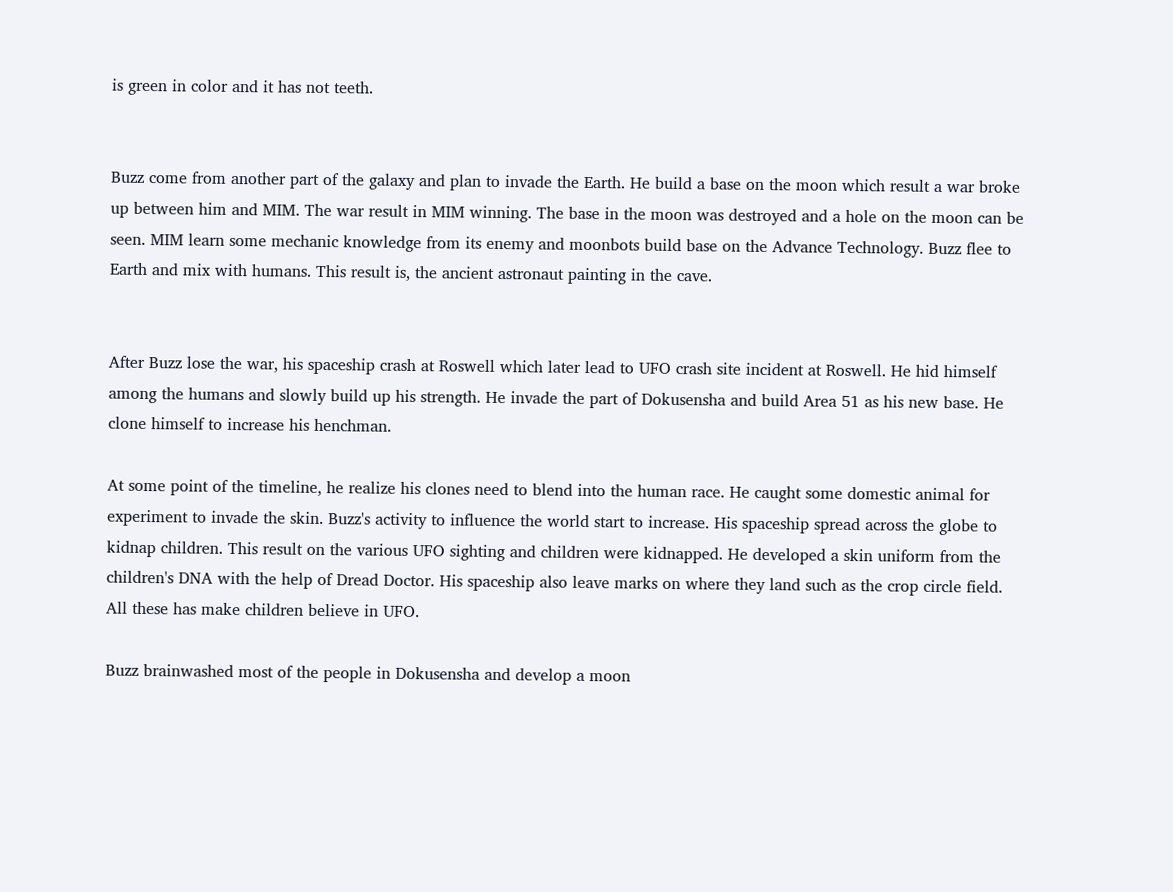is green in color and it has not teeth.


Buzz come from another part of the galaxy and plan to invade the Earth. He build a base on the moon which result a war broke up between him and MIM. The war result in MIM winning. The base in the moon was destroyed and a hole on the moon can be seen. MIM learn some mechanic knowledge from its enemy and moonbots build base on the Advance Technology. Buzz flee to Earth and mix with humans. This result is, the ancient astronaut painting in the cave.


After Buzz lose the war, his spaceship crash at Roswell which later lead to UFO crash site incident at Roswell. He hid himself among the humans and slowly build up his strength. He invade the part of Dokusensha and build Area 51 as his new base. He clone himself to increase his henchman.

At some point of the timeline, he realize his clones need to blend into the human race. He caught some domestic animal for experiment to invade the skin. Buzz's activity to influence the world start to increase. His spaceship spread across the globe to kidnap children. This result on the various UFO sighting and children were kidnapped. He developed a skin uniform from the children's DNA with the help of Dread Doctor. His spaceship also leave marks on where they land such as the crop circle field. All these has make children believe in UFO.

Buzz brainwashed most of the people in Dokusensha and develop a moon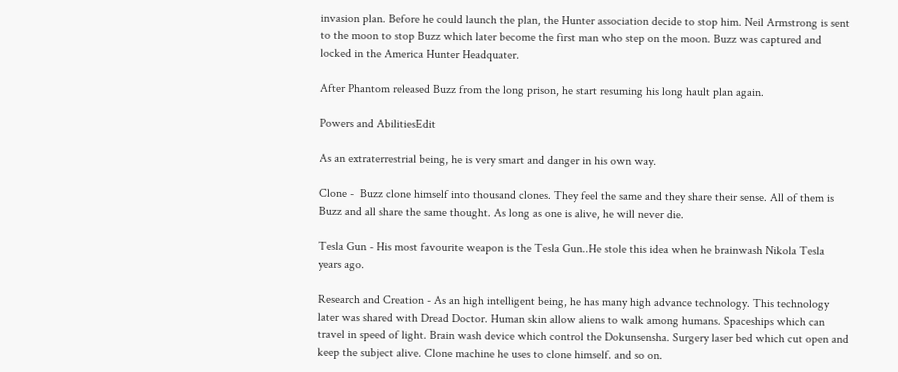invasion plan. Before he could launch the plan, the Hunter association decide to stop him. Neil Armstrong is sent to the moon to stop Buzz which later become the first man who step on the moon. Buzz was captured and locked in the America Hunter Headquater.

After Phantom released Buzz from the long prison, he start resuming his long hault plan again.

Powers and AbilitiesEdit

As an extraterrestrial being, he is very smart and danger in his own way.

Clone -  Buzz clone himself into thousand clones. They feel the same and they share their sense. All of them is Buzz and all share the same thought. As long as one is alive, he will never die.

Tesla Gun - His most favourite weapon is the Tesla Gun..He stole this idea when he brainwash Nikola Tesla years ago.

Research and Creation - As an high intelligent being, he has many high advance technology. This technology later was shared with Dread Doctor. Human skin allow aliens to walk among humans. Spaceships which can travel in speed of light. Brain wash device which control the Dokunsensha. Surgery laser bed which cut open and keep the subject alive. Clone machine he uses to clone himself. and so on.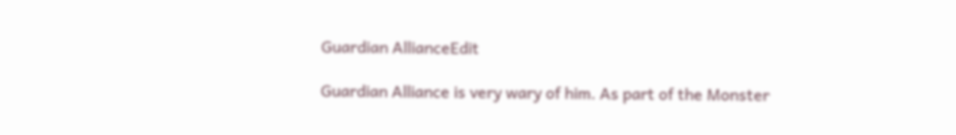Guardian AllianceEdit

Guardian Alliance is very wary of him. As part of the Monster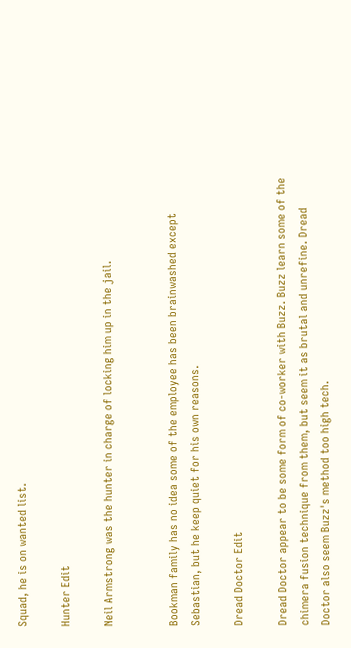Squad, he is on wanted list.

Hunter Edit

Neil Armstrong was the hunter in charge of locking him up in the jail.


Bookman family has no idea some of the employee has been brainwashed except Sebastian, but he keep quiet for his own reasons.

Dread Doctor Edit

Dread Doctor appear to be some form of co-worker with Buzz. Buzz learn some of the chimera fusion technique from them, but seem it as brutal and unrefine. Dread Doctor also seem Buzz's method too high tech.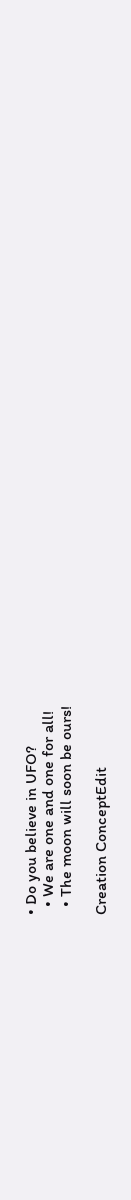• Do you believe in UFO?
  • We are one and one for all!
  • The moon will soon be ours!

Creation ConceptEdit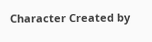Character Created by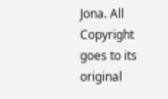Jona. All Copyright goes to its original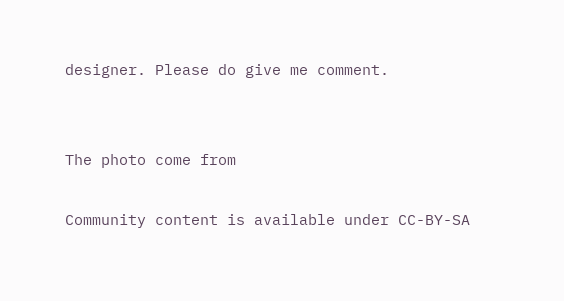designer. Please do give me comment.


The photo come from

Community content is available under CC-BY-SA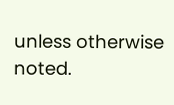unless otherwise noted.